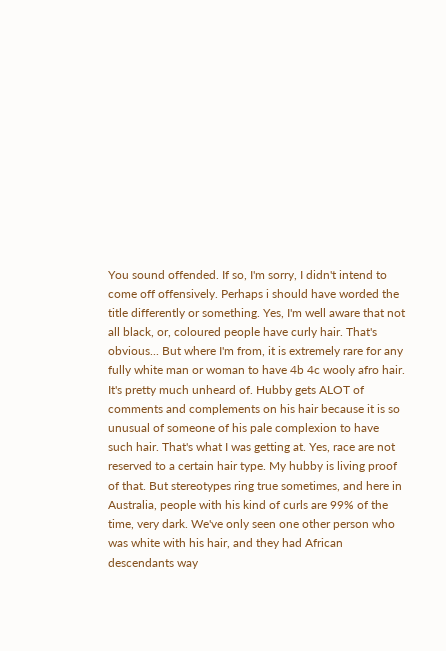You sound offended. If so, I'm sorry, I didn't intend to come off offensively. Perhaps i should have worded the title differently or something. Yes, I'm well aware that not all black, or, coloured people have curly hair. That's obvious... But where I'm from, it is extremely rare for any fully white man or woman to have 4b 4c wooly afro hair. It's pretty much unheard of. Hubby gets ALOT of comments and complements on his hair because it is so unusual of someone of his pale complexion to have such hair. That's what I was getting at. Yes, race are not reserved to a certain hair type. My hubby is living proof of that. But stereotypes ring true sometimes, and here in Australia, people with his kind of curls are 99% of the time, very dark. We've only seen one other person who was white with his hair, and they had African descendants way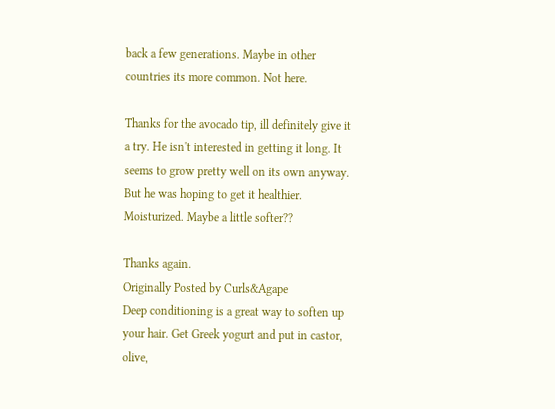back a few generations. Maybe in other countries its more common. Not here.

Thanks for the avocado tip, ill definitely give it a try. He isn't interested in getting it long. It seems to grow pretty well on its own anyway. But he was hoping to get it healthier. Moisturized. Maybe a little softer??

Thanks again.
Originally Posted by Curls&Agape
Deep conditioning is a great way to soften up your hair. Get Greek yogurt and put in castor, olive,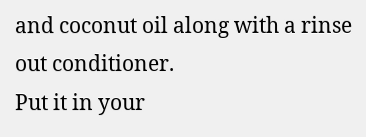and coconut oil along with a rinse out conditioner.
Put it in your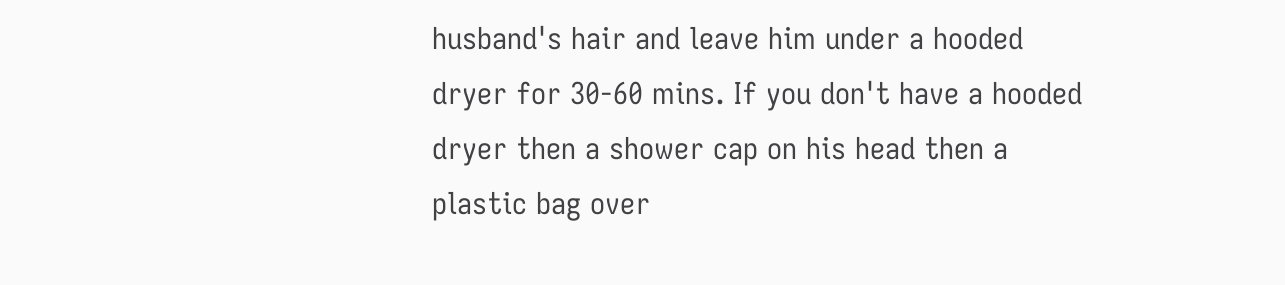husband's hair and leave him under a hooded dryer for 30-60 mins. If you don't have a hooded dryer then a shower cap on his head then a plastic bag over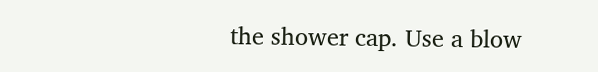the shower cap. Use a blow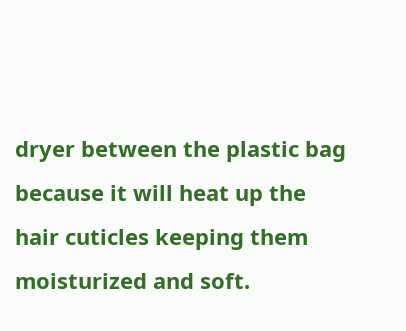dryer between the plastic bag because it will heat up the hair cuticles keeping them moisturized and soft.